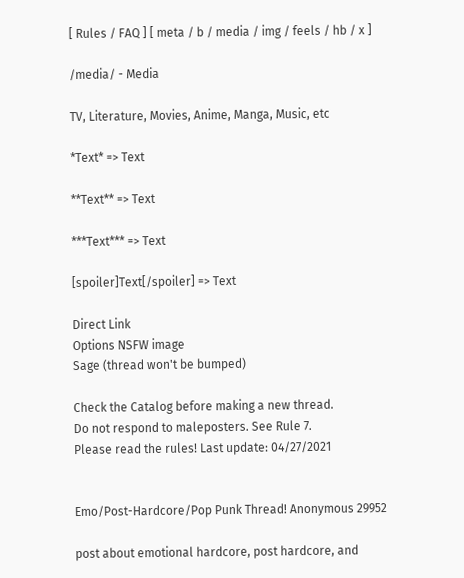[ Rules / FAQ ] [ meta / b / media / img / feels / hb / x ]

/media/ - Media

TV, Literature, Movies, Anime, Manga, Music, etc

*Text* => Text

**Text** => Text

***Text*** => Text

[spoiler]Text[/spoiler] => Text

Direct Link
Options NSFW image
Sage (thread won't be bumped)

Check the Catalog before making a new thread.
Do not respond to maleposters. See Rule 7.
Please read the rules! Last update: 04/27/2021


Emo/Post-Hardcore/Pop Punk Thread! Anonymous 29952

post about emotional hardcore, post hardcore, and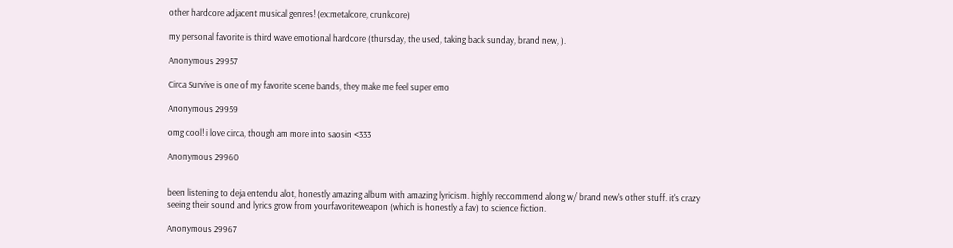other hardcore adjacent musical genres! (ex:metalcore, crunkcore)

my personal favorite is third wave emotional hardcore (thursday, the used, taking back sunday, brand new, ).

Anonymous 29957

Circa Survive is one of my favorite scene bands, they make me feel super emo

Anonymous 29959

omg cool! i love circa, though am more into saosin <333

Anonymous 29960


been listening to deja entendu alot, honestly amazing album with amazing lyricism. highly reccommend along w/ brand new's other stuff. it's crazy seeing their sound and lyrics grow from yourfavoriteweapon (which is honestly a fav) to science fiction.

Anonymous 29967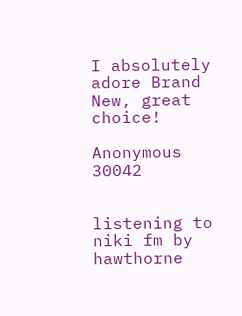I absolutely adore Brand New, great choice!

Anonymous 30042


listening to niki fm by hawthorne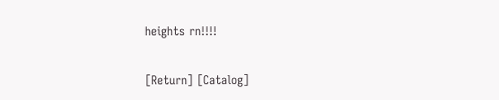heights rn!!!!

[Return] [Catalog]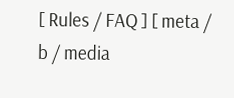[ Rules / FAQ ] [ meta / b / media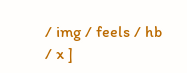/ img / feels / hb / x ]